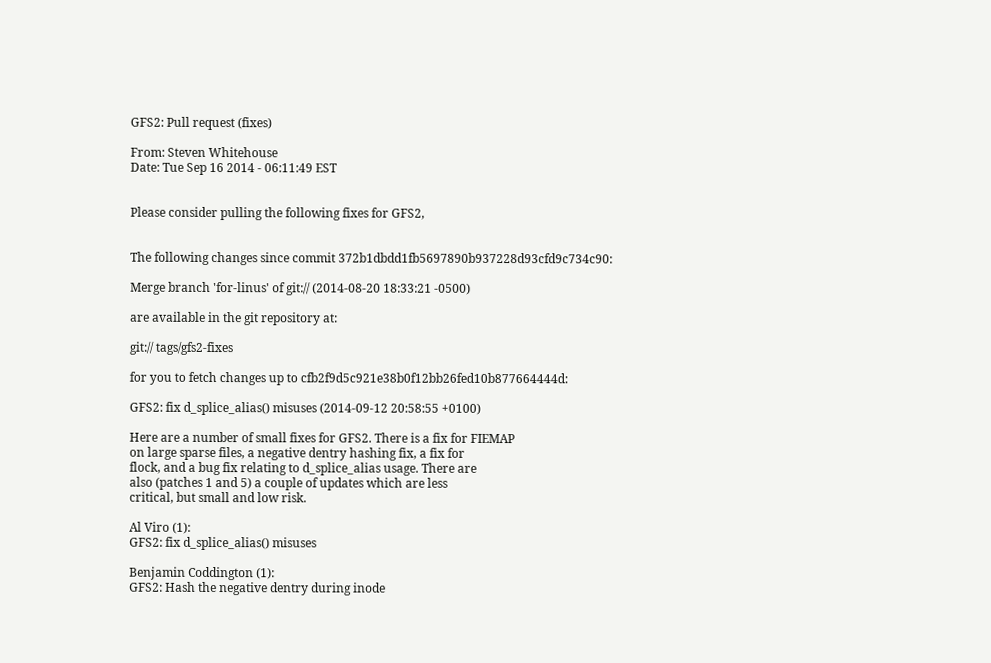GFS2: Pull request (fixes)

From: Steven Whitehouse
Date: Tue Sep 16 2014 - 06:11:49 EST


Please consider pulling the following fixes for GFS2,


The following changes since commit 372b1dbdd1fb5697890b937228d93cfd9c734c90:

Merge branch 'for-linus' of git:// (2014-08-20 18:33:21 -0500)

are available in the git repository at:

git:// tags/gfs2-fixes

for you to fetch changes up to cfb2f9d5c921e38b0f12bb26fed10b877664444d:

GFS2: fix d_splice_alias() misuses (2014-09-12 20:58:55 +0100)

Here are a number of small fixes for GFS2. There is a fix for FIEMAP
on large sparse files, a negative dentry hashing fix, a fix for
flock, and a bug fix relating to d_splice_alias usage. There are
also (patches 1 and 5) a couple of updates which are less
critical, but small and low risk.

Al Viro (1):
GFS2: fix d_splice_alias() misuses

Benjamin Coddington (1):
GFS2: Hash the negative dentry during inode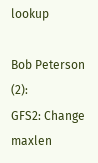lookup

Bob Peterson (2):
GFS2: Change maxlen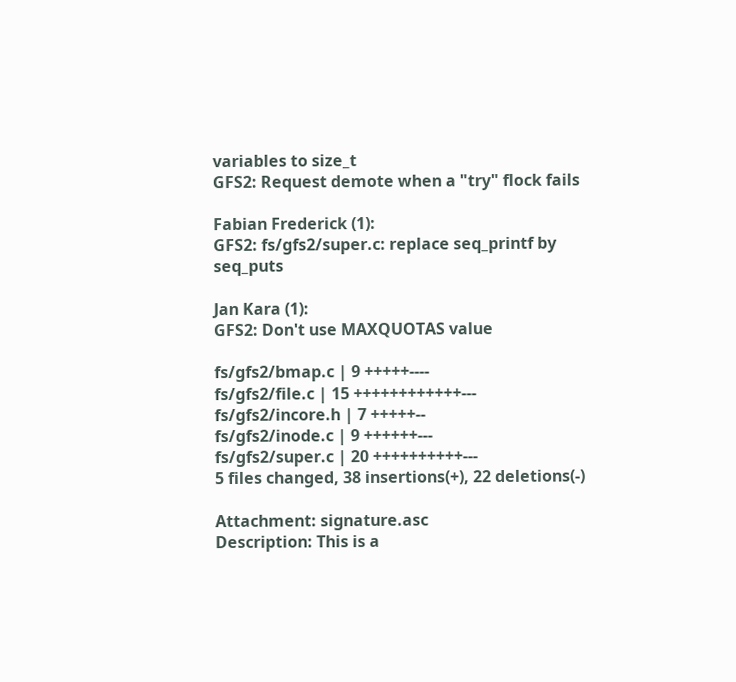variables to size_t
GFS2: Request demote when a "try" flock fails

Fabian Frederick (1):
GFS2: fs/gfs2/super.c: replace seq_printf by seq_puts

Jan Kara (1):
GFS2: Don't use MAXQUOTAS value

fs/gfs2/bmap.c | 9 +++++----
fs/gfs2/file.c | 15 ++++++++++++---
fs/gfs2/incore.h | 7 +++++--
fs/gfs2/inode.c | 9 ++++++---
fs/gfs2/super.c | 20 ++++++++++---
5 files changed, 38 insertions(+), 22 deletions(-)

Attachment: signature.asc
Description: This is a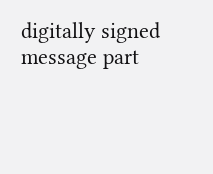digitally signed message part